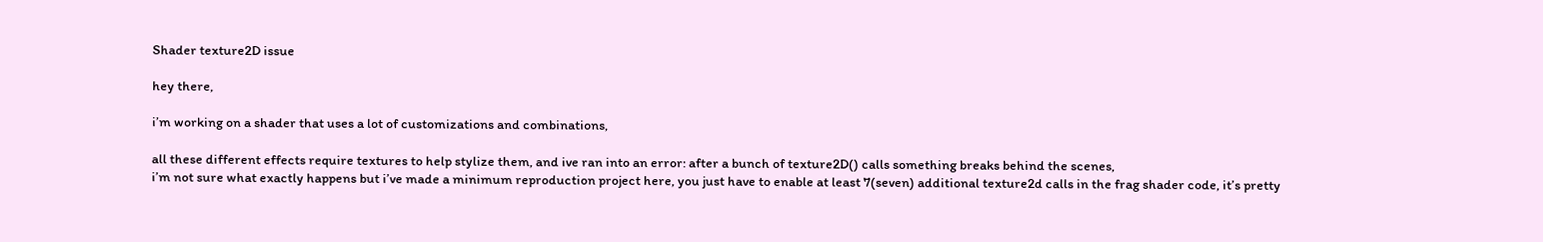Shader texture2D issue

hey there,

i’m working on a shader that uses a lot of customizations and combinations,

all these different effects require textures to help stylize them, and ive ran into an error: after a bunch of texture2D() calls something breaks behind the scenes,
i’m not sure what exactly happens but i’ve made a minimum reproduction project here, you just have to enable at least 7(seven) additional texture2d calls in the frag shader code, it’s pretty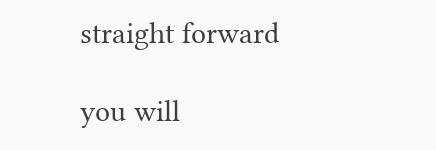straight forward

you will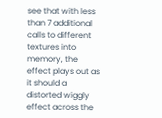see that with less than 7 additional calls to different textures into memory, the effect plays out as it should a distorted wiggly effect across the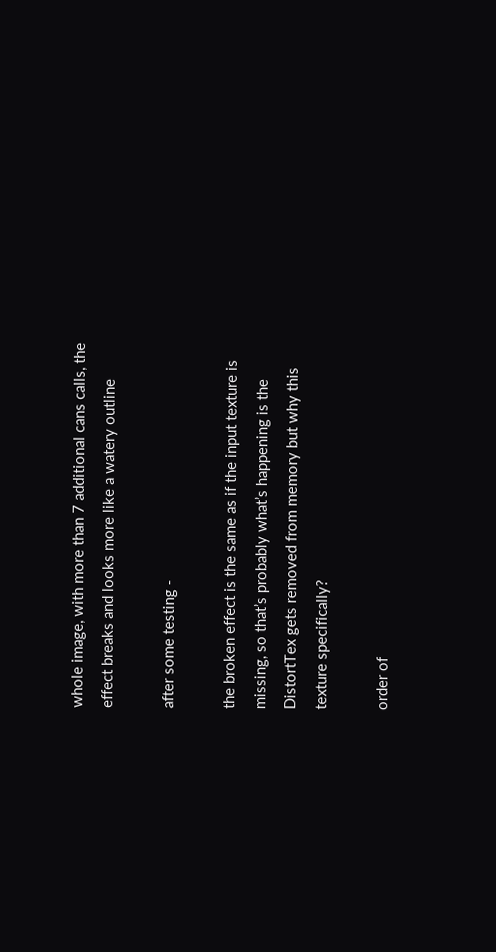whole image, with more than 7 additional cans calls, the effect breaks and looks more like a watery outline

after some testing -

the broken effect is the same as if the input texture is missing, so that’s probably what’s happening is the DistortTex gets removed from memory but why this texture specifically?

order of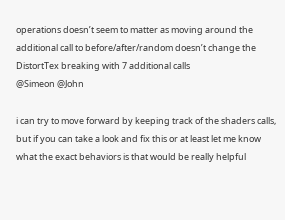operations doesn’t seem to matter as moving around the additional call to before/after/random doesn’t change the DistortTex breaking with 7 additional calls
@Simeon @John

i can try to move forward by keeping track of the shaders calls, but if you can take a look and fix this or at least let me know what the exact behaviors is that would be really helpful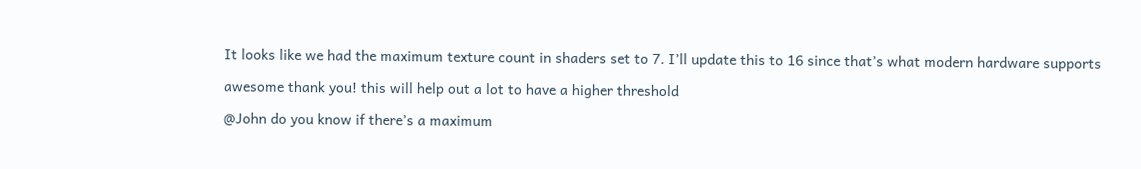It looks like we had the maximum texture count in shaders set to 7. I’ll update this to 16 since that’s what modern hardware supports

awesome thank you! this will help out a lot to have a higher threshold

@John do you know if there’s a maximum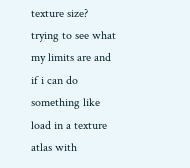texture size? trying to see what my limits are and if i can do something like load in a texture atlas with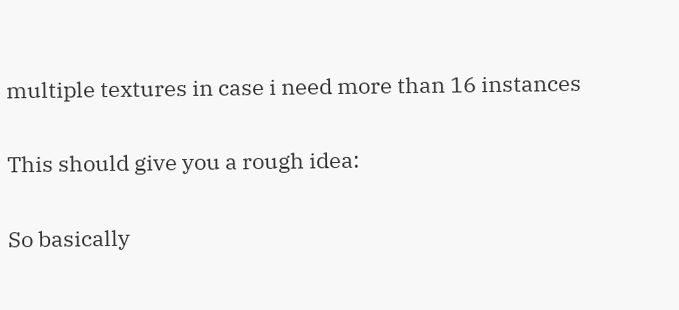multiple textures in case i need more than 16 instances

This should give you a rough idea:

So basically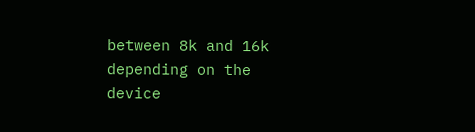between 8k and 16k depending on the device